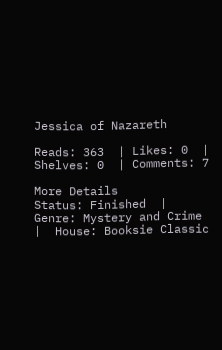Jessica of Nazareth

Reads: 363  | Likes: 0  | Shelves: 0  | Comments: 7

More Details
Status: Finished  |  Genre: Mystery and Crime  |  House: Booksie Classic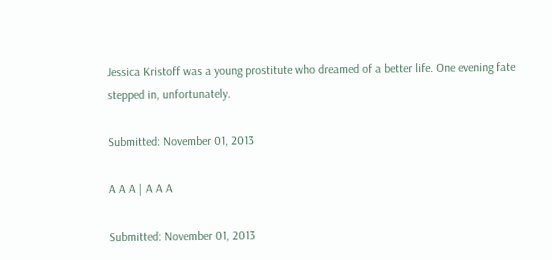Jessica Kristoff was a young prostitute who dreamed of a better life. One evening fate stepped in, unfortunately.

Submitted: November 01, 2013

A A A | A A A

Submitted: November 01, 2013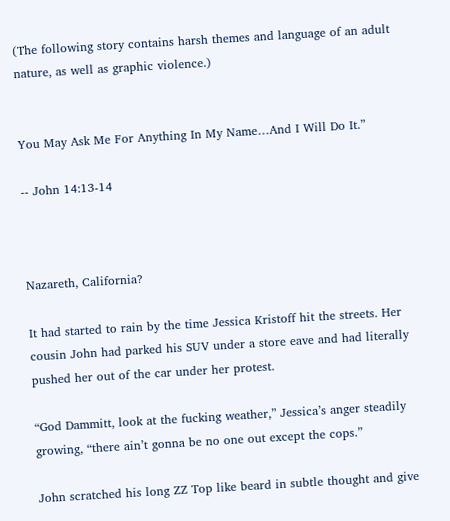(The following story contains harsh themes and language of an adult nature, as well as graphic violence.)


You May Ask Me For Anything In My Name…And I Will Do It.”

-- John 14:13-14



Nazareth, California?

It had started to rain by the time Jessica Kristoff hit the streets. Her cousin John had parked his SUV under a store eave and had literally pushed her out of the car under her protest.

“God Dammitt, look at the fucking weather,” Jessica’s anger steadily growing, “there ain’t gonna be no one out except the cops.”

John scratched his long ZZ Top like beard in subtle thought and give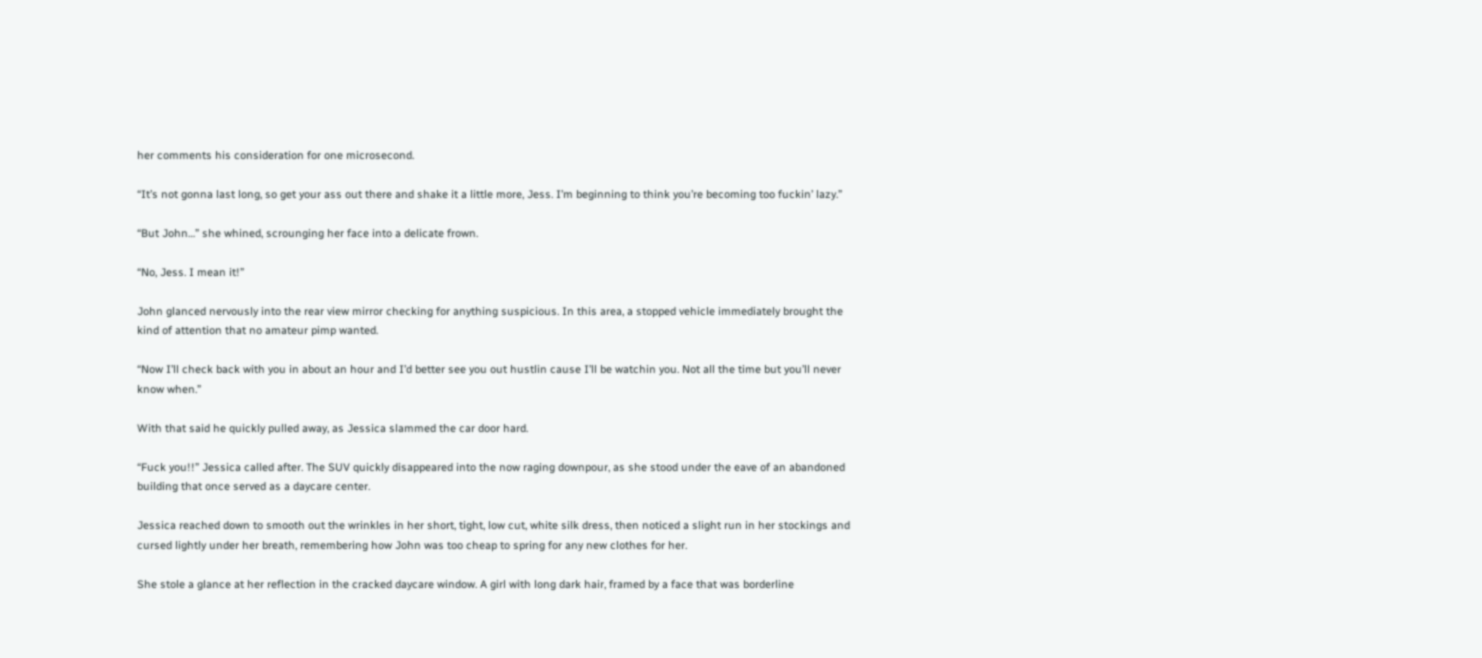her comments his consideration for one microsecond.

“It’s not gonna last long, so get your ass out there and shake it a little more, Jess. I’m beginning to think you’re becoming too fuckin’ lazy.”

“But John…” she whined, scrounging her face into a delicate frown.

“No, Jess. I mean it!”

John glanced nervously into the rear view mirror checking for anything suspicious. In this area, a stopped vehicle immediately brought the kind of attention that no amateur pimp wanted.

“Now I’ll check back with you in about an hour and I’d better see you out hustlin cause I’ll be watchin you. Not all the time but you’ll never know when.”

With that said he quickly pulled away, as Jessica slammed the car door hard.

“Fuck you!!” Jessica called after. The SUV quickly disappeared into the now raging downpour, as she stood under the eave of an abandoned building that once served as a daycare center.

Jessica reached down to smooth out the wrinkles in her short, tight, low cut, white silk dress, then noticed a slight run in her stockings and cursed lightly under her breath, remembering how John was too cheap to spring for any new clothes for her.

She stole a glance at her reflection in the cracked daycare window. A girl with long dark hair, framed by a face that was borderline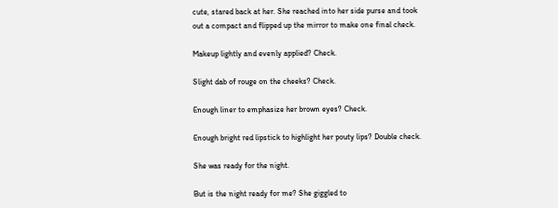cute, stared back at her. She reached into her side purse and took out a compact and flipped up the mirror to make one final check.

Makeup lightly and evenly applied? Check.

Slight dab of rouge on the cheeks? Check.

Enough liner to emphasize her brown eyes? Check.

Enough bright red lipstick to highlight her pouty lips? Double check.

She was ready for the night.

But is the night ready for me? She giggled to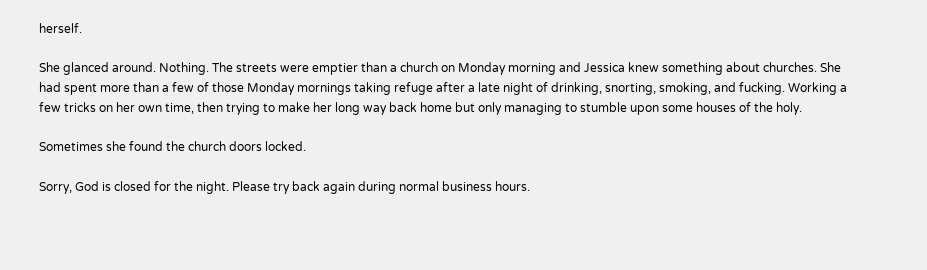herself.

She glanced around. Nothing. The streets were emptier than a church on Monday morning and Jessica knew something about churches. She had spent more than a few of those Monday mornings taking refuge after a late night of drinking, snorting, smoking, and fucking. Working a few tricks on her own time, then trying to make her long way back home but only managing to stumble upon some houses of the holy.

Sometimes she found the church doors locked.

Sorry, God is closed for the night. Please try back again during normal business hours.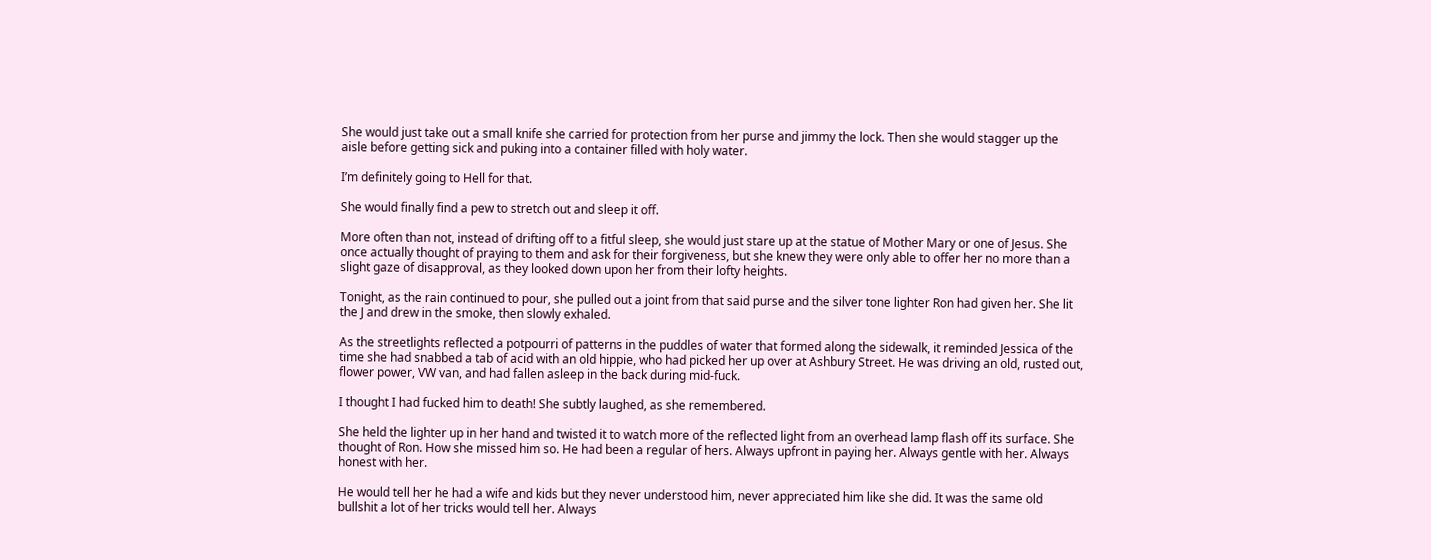She would just take out a small knife she carried for protection from her purse and jimmy the lock. Then she would stagger up the aisle before getting sick and puking into a container filled with holy water.

I’m definitely going to Hell for that.

She would finally find a pew to stretch out and sleep it off.

More often than not, instead of drifting off to a fitful sleep, she would just stare up at the statue of Mother Mary or one of Jesus. She once actually thought of praying to them and ask for their forgiveness, but she knew they were only able to offer her no more than a slight gaze of disapproval, as they looked down upon her from their lofty heights.

Tonight, as the rain continued to pour, she pulled out a joint from that said purse and the silver tone lighter Ron had given her. She lit the J and drew in the smoke, then slowly exhaled.

As the streetlights reflected a potpourri of patterns in the puddles of water that formed along the sidewalk, it reminded Jessica of the time she had snabbed a tab of acid with an old hippie, who had picked her up over at Ashbury Street. He was driving an old, rusted out, flower power, VW van, and had fallen asleep in the back during mid-fuck.

I thought I had fucked him to death! She subtly laughed, as she remembered.

She held the lighter up in her hand and twisted it to watch more of the reflected light from an overhead lamp flash off its surface. She thought of Ron. How she missed him so. He had been a regular of hers. Always upfront in paying her. Always gentle with her. Always honest with her.

He would tell her he had a wife and kids but they never understood him, never appreciated him like she did. It was the same old bullshit a lot of her tricks would tell her. Always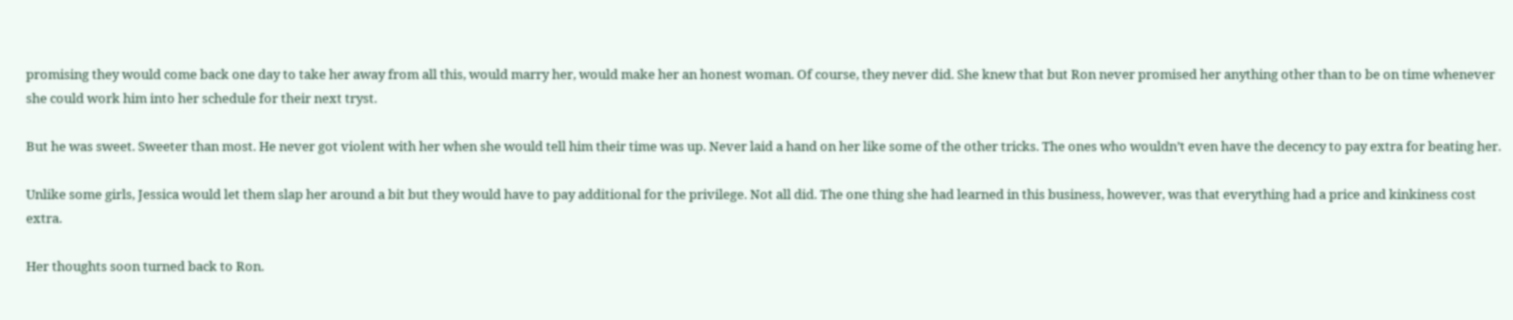promising they would come back one day to take her away from all this, would marry her, would make her an honest woman. Of course, they never did. She knew that but Ron never promised her anything other than to be on time whenever she could work him into her schedule for their next tryst.

But he was sweet. Sweeter than most. He never got violent with her when she would tell him their time was up. Never laid a hand on her like some of the other tricks. The ones who wouldn’t even have the decency to pay extra for beating her.

Unlike some girls, Jessica would let them slap her around a bit but they would have to pay additional for the privilege. Not all did. The one thing she had learned in this business, however, was that everything had a price and kinkiness cost extra.

Her thoughts soon turned back to Ron.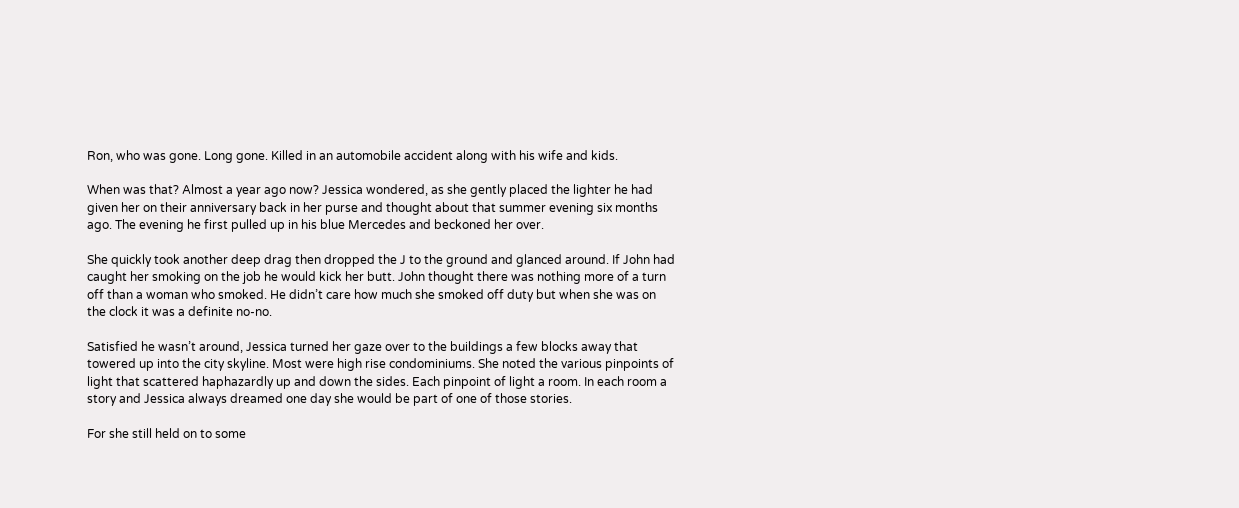Ron, who was gone. Long gone. Killed in an automobile accident along with his wife and kids.

When was that? Almost a year ago now? Jessica wondered, as she gently placed the lighter he had given her on their anniversary back in her purse and thought about that summer evening six months ago. The evening he first pulled up in his blue Mercedes and beckoned her over.

She quickly took another deep drag then dropped the J to the ground and glanced around. If John had caught her smoking on the job he would kick her butt. John thought there was nothing more of a turn off than a woman who smoked. He didn’t care how much she smoked off duty but when she was on the clock it was a definite no-no.

Satisfied he wasn’t around, Jessica turned her gaze over to the buildings a few blocks away that towered up into the city skyline. Most were high rise condominiums. She noted the various pinpoints of light that scattered haphazardly up and down the sides. Each pinpoint of light a room. In each room a story and Jessica always dreamed one day she would be part of one of those stories.

For she still held on to some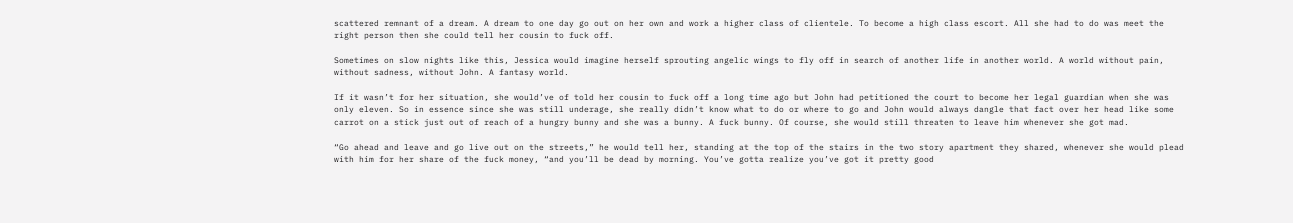scattered remnant of a dream. A dream to one day go out on her own and work a higher class of clientele. To become a high class escort. All she had to do was meet the right person then she could tell her cousin to fuck off.

Sometimes on slow nights like this, Jessica would imagine herself sprouting angelic wings to fly off in search of another life in another world. A world without pain, without sadness, without John. A fantasy world.

If it wasn’t for her situation, she would’ve of told her cousin to fuck off a long time ago but John had petitioned the court to become her legal guardian when she was only eleven. So in essence since she was still underage, she really didn’t know what to do or where to go and John would always dangle that fact over her head like some carrot on a stick just out of reach of a hungry bunny and she was a bunny. A fuck bunny. Of course, she would still threaten to leave him whenever she got mad.

“Go ahead and leave and go live out on the streets,” he would tell her, standing at the top of the stairs in the two story apartment they shared, whenever she would plead with him for her share of the fuck money, “and you’ll be dead by morning. You’ve gotta realize you’ve got it pretty good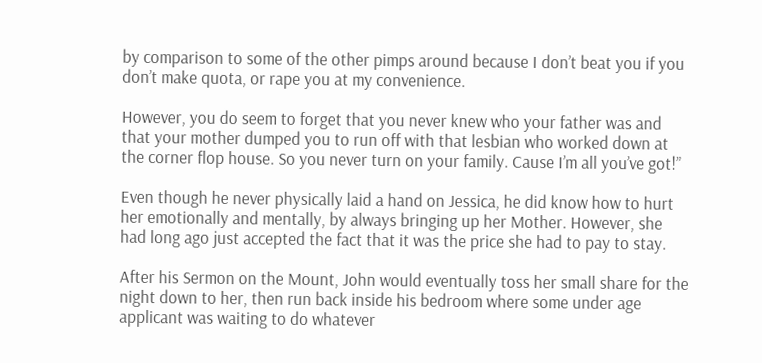by comparison to some of the other pimps around because I don’t beat you if you don’t make quota, or rape you at my convenience.

However, you do seem to forget that you never knew who your father was and that your mother dumped you to run off with that lesbian who worked down at the corner flop house. So you never turn on your family. Cause I’m all you’ve got!”

Even though he never physically laid a hand on Jessica, he did know how to hurt her emotionally and mentally, by always bringing up her Mother. However, she had long ago just accepted the fact that it was the price she had to pay to stay.

After his Sermon on the Mount, John would eventually toss her small share for the night down to her, then run back inside his bedroom where some under age applicant was waiting to do whatever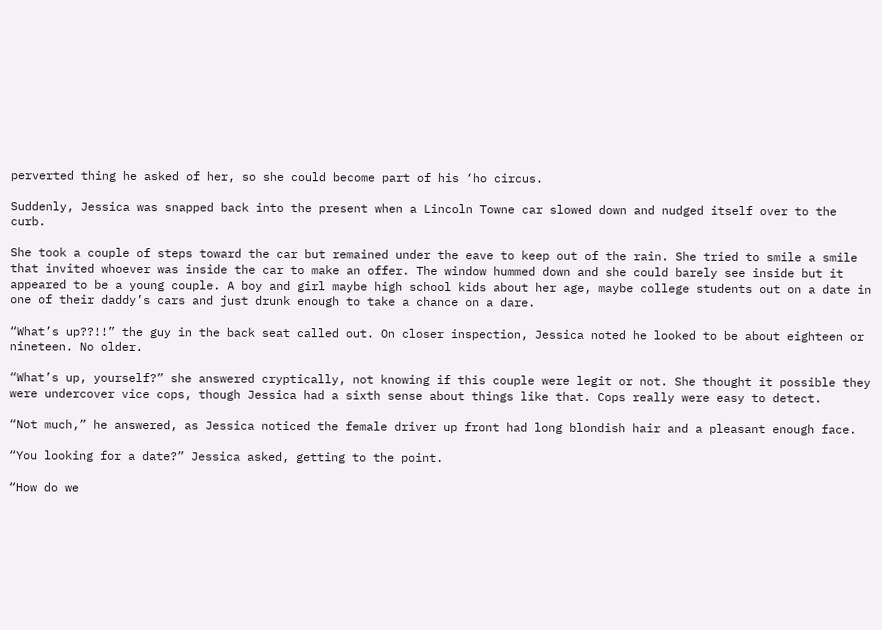perverted thing he asked of her, so she could become part of his ‘ho circus.

Suddenly, Jessica was snapped back into the present when a Lincoln Towne car slowed down and nudged itself over to the curb.

She took a couple of steps toward the car but remained under the eave to keep out of the rain. She tried to smile a smile that invited whoever was inside the car to make an offer. The window hummed down and she could barely see inside but it appeared to be a young couple. A boy and girl maybe high school kids about her age, maybe college students out on a date in one of their daddy’s cars and just drunk enough to take a chance on a dare.

“What’s up??!!” the guy in the back seat called out. On closer inspection, Jessica noted he looked to be about eighteen or nineteen. No older.

“What’s up, yourself?” she answered cryptically, not knowing if this couple were legit or not. She thought it possible they were undercover vice cops, though Jessica had a sixth sense about things like that. Cops really were easy to detect.

“Not much,” he answered, as Jessica noticed the female driver up front had long blondish hair and a pleasant enough face.

“You looking for a date?” Jessica asked, getting to the point.

“How do we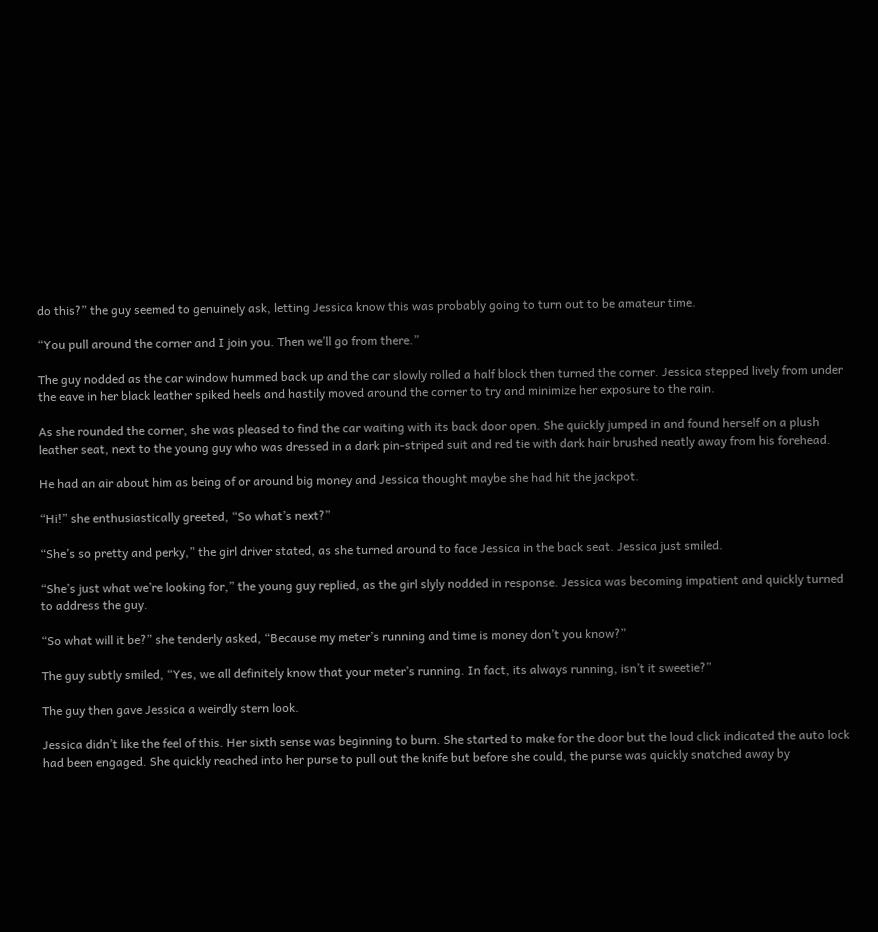do this?” the guy seemed to genuinely ask, letting Jessica know this was probably going to turn out to be amateur time.

“You pull around the corner and I join you. Then we’ll go from there.”

The guy nodded as the car window hummed back up and the car slowly rolled a half block then turned the corner. Jessica stepped lively from under the eave in her black leather spiked heels and hastily moved around the corner to try and minimize her exposure to the rain.

As she rounded the corner, she was pleased to find the car waiting with its back door open. She quickly jumped in and found herself on a plush leather seat, next to the young guy who was dressed in a dark pin-striped suit and red tie with dark hair brushed neatly away from his forehead.

He had an air about him as being of or around big money and Jessica thought maybe she had hit the jackpot.

“Hi!” she enthusiastically greeted, “So what’s next?”

“She’s so pretty and perky,” the girl driver stated, as she turned around to face Jessica in the back seat. Jessica just smiled.

“She’s just what we’re looking for,” the young guy replied, as the girl slyly nodded in response. Jessica was becoming impatient and quickly turned to address the guy.

“So what will it be?” she tenderly asked, “Because my meter’s running and time is money don’t you know?”

The guy subtly smiled, “Yes, we all definitely know that your meter’s running. In fact, its always running, isn’t it sweetie?”

The guy then gave Jessica a weirdly stern look.

Jessica didn’t like the feel of this. Her sixth sense was beginning to burn. She started to make for the door but the loud click indicated the auto lock had been engaged. She quickly reached into her purse to pull out the knife but before she could, the purse was quickly snatched away by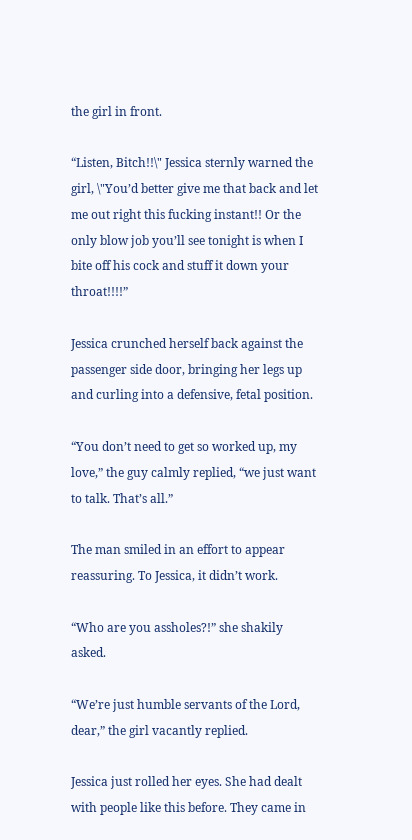the girl in front.

“Listen, Bitch!!\" Jessica sternly warned the girl, \"You’d better give me that back and let me out right this fucking instant!! Or the only blow job you’ll see tonight is when I bite off his cock and stuff it down your throat!!!!”

Jessica crunched herself back against the passenger side door, bringing her legs up and curling into a defensive, fetal position.

“You don’t need to get so worked up, my love,” the guy calmly replied, “we just want to talk. That’s all.”

The man smiled in an effort to appear reassuring. To Jessica, it didn’t work.

“Who are you assholes?!” she shakily asked.

“We’re just humble servants of the Lord, dear,” the girl vacantly replied.

Jessica just rolled her eyes. She had dealt with people like this before. They came in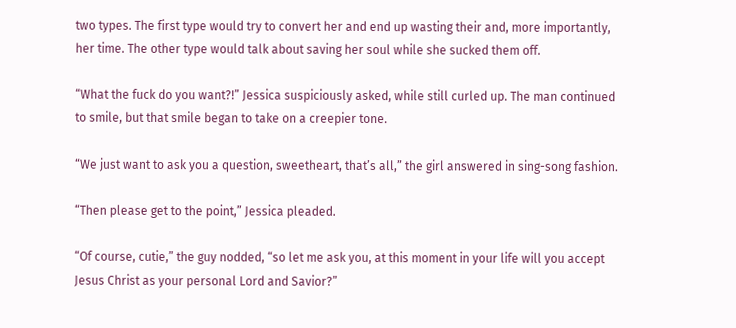two types. The first type would try to convert her and end up wasting their and, more importantly, her time. The other type would talk about saving her soul while she sucked them off.

“What the fuck do you want?!” Jessica suspiciously asked, while still curled up. The man continued to smile, but that smile began to take on a creepier tone.

“We just want to ask you a question, sweetheart, that’s all,” the girl answered in sing-song fashion.

“Then please get to the point,” Jessica pleaded.

“Of course, cutie,” the guy nodded, “so let me ask you, at this moment in your life will you accept Jesus Christ as your personal Lord and Savior?”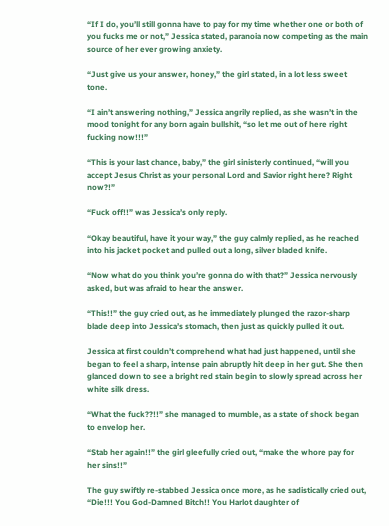“If I do, you’ll still gonna have to pay for my time whether one or both of you fucks me or not,” Jessica stated, paranoia now competing as the main source of her ever growing anxiety.

“Just give us your answer, honey,” the girl stated, in a lot less sweet tone.

“I ain’t answering nothing,” Jessica angrily replied, as she wasn’t in the mood tonight for any born again bullshit, “so let me out of here right fucking now!!!”

“This is your last chance, baby,” the girl sinisterly continued, “will you accept Jesus Christ as your personal Lord and Savior right here? Right now?!”

“Fuck off!!” was Jessica’s only reply.

“Okay beautiful, have it your way,” the guy calmly replied, as he reached into his jacket pocket and pulled out a long, silver bladed knife.

“Now what do you think you’re gonna do with that?” Jessica nervously asked, but was afraid to hear the answer.

“This!!” the guy cried out, as he immediately plunged the razor-sharp blade deep into Jessica’s stomach, then just as quickly pulled it out.

Jessica at first couldn’t comprehend what had just happened, until she began to feel a sharp, intense pain abruptly hit deep in her gut. She then glanced down to see a bright red stain begin to slowly spread across her white silk dress.

“What the fuck??!!” she managed to mumble, as a state of shock began to envelop her.

“Stab her again!!” the girl gleefully cried out, “make the whore pay for her sins!!”

The guy swiftly re-stabbed Jessica once more, as he sadistically cried out, “Die!!! You God-Damned Bitch!! You Harlot daughter of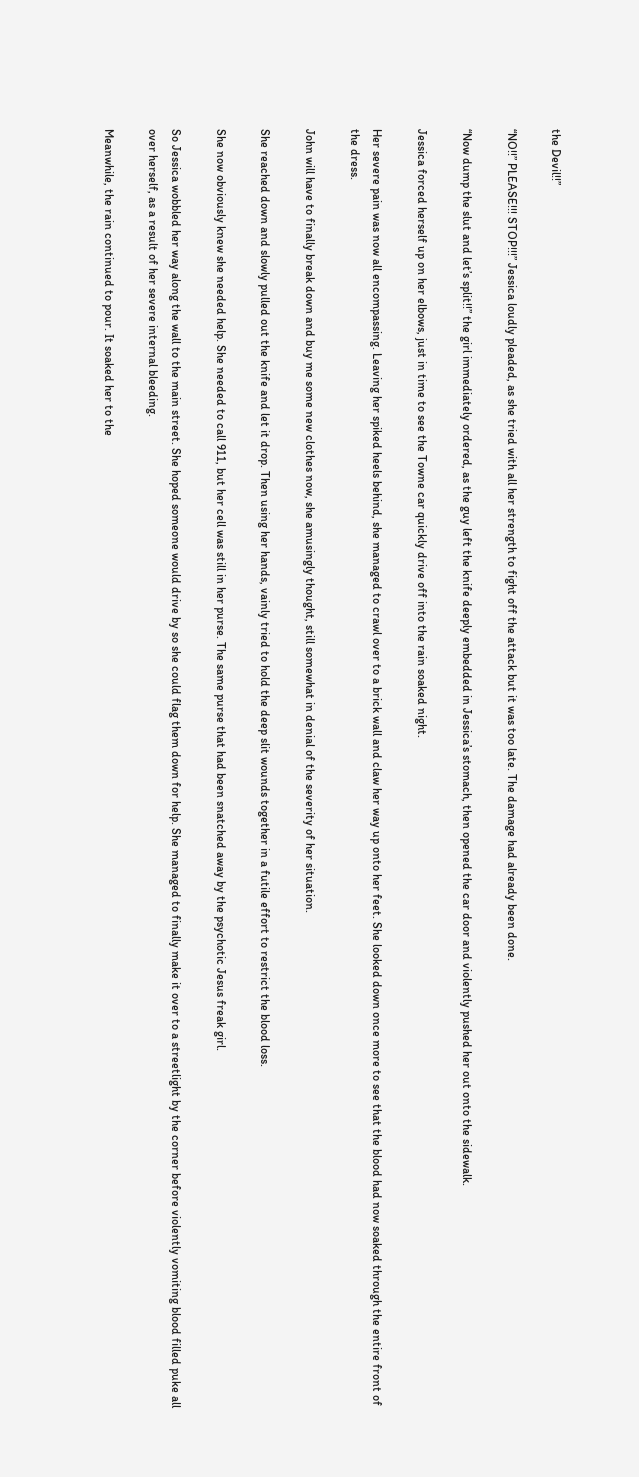the Devil!!”

“NO!!” PLEASE!!! STOP!!!” Jessica loudly pleaded, as she tried with all her strength to fight off the attack but it was too late. The damage had already been done.

“Now dump the slut and let’s split!!” the girl immediately ordered, as the guy left the knife deeply embedded in Jessica’s stomach, then opened the car door and violently pushed her out onto the sidewalk.

Jessica forced herself up on her elbows, just in time to see the Towne car quickly drive off into the rain soaked night.

Her severe pain was now all encompassing. Leaving her spiked heels behind, she managed to crawl over to a brick wall and claw her way up onto her feet. She looked down once more to see that the blood had now soaked through the entire front of the dress.

John will have to finally break down and buy me some new clothes now, she amusingly thought, still somewhat in denial of the severity of her situation.

She reached down and slowly pulled out the knife and let it drop. Then using her hands, vainly tried to hold the deep slit wounds together in a futile effort to restrict the blood loss.

She now obviously knew she needed help. She needed to call 911, but her cell was still in her purse. The same purse that had been snatched away by the psychotic Jesus freak girl.

So Jessica wobbled her way along the wall to the main street. She hoped someone would drive by so she could flag them down for help. She managed to finally make it over to a streetlight by the corner before violently vomiting blood filled puke all over herself, as a result of her severe internal bleeding.

Meanwhile, the rain continued to pour. It soaked her to the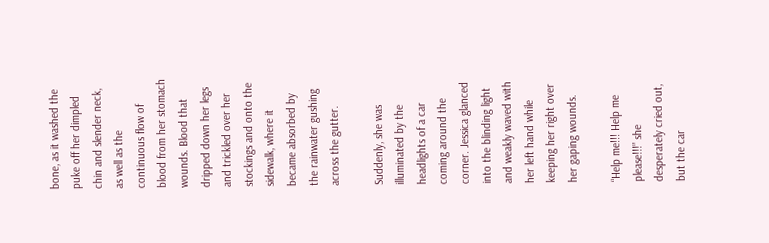bone, as it washed the puke off her dimpled chin and slender neck, as well as the continuous flow of blood from her stomach wounds. Blood that dripped down her legs and trickled over her stockings and onto the sidewalk, where it became absorbed by the rainwater gushing across the gutter.

Suddenly, she was illuminated by the headlights of a car coming around the corner. Jessica glanced into the blinding light and weakly waved with her left hand while keeping her right over her gaping wounds.

“Help me!!! Help me please!!!” she desperately cried out, but the car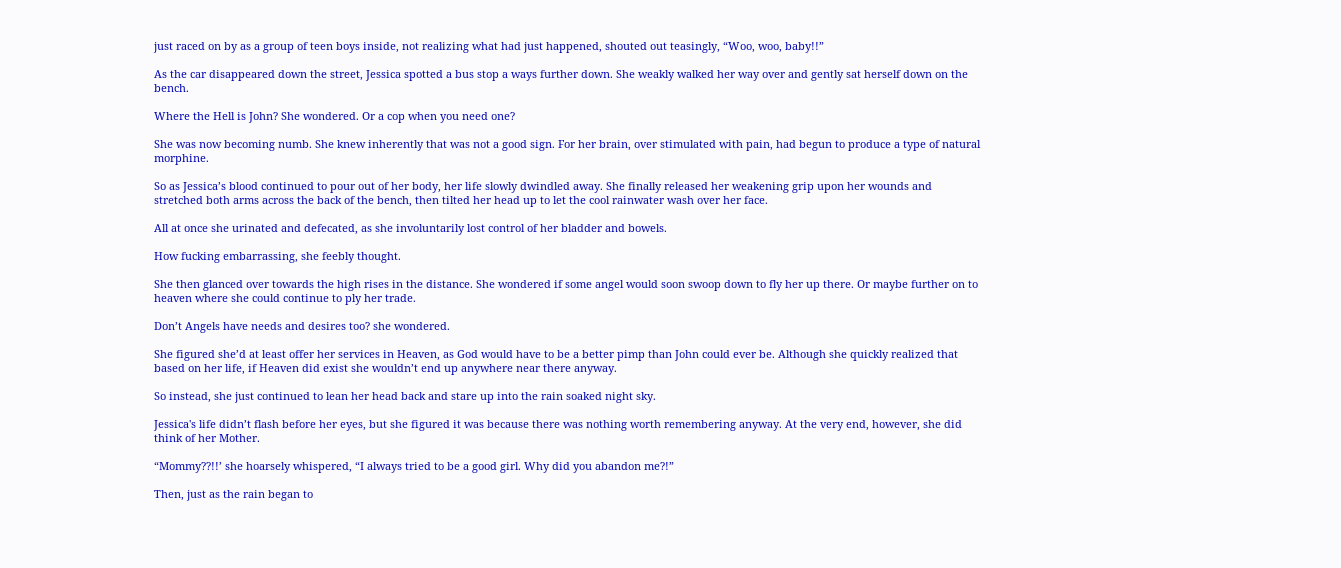just raced on by as a group of teen boys inside, not realizing what had just happened, shouted out teasingly, “Woo, woo, baby!!”

As the car disappeared down the street, Jessica spotted a bus stop a ways further down. She weakly walked her way over and gently sat herself down on the bench.

Where the Hell is John? She wondered. Or a cop when you need one?

She was now becoming numb. She knew inherently that was not a good sign. For her brain, over stimulated with pain, had begun to produce a type of natural morphine.

So as Jessica’s blood continued to pour out of her body, her life slowly dwindled away. She finally released her weakening grip upon her wounds and stretched both arms across the back of the bench, then tilted her head up to let the cool rainwater wash over her face.

All at once she urinated and defecated, as she involuntarily lost control of her bladder and bowels.

How fucking embarrassing, she feebly thought.

She then glanced over towards the high rises in the distance. She wondered if some angel would soon swoop down to fly her up there. Or maybe further on to heaven where she could continue to ply her trade.

Don’t Angels have needs and desires too? she wondered.

She figured she’d at least offer her services in Heaven, as God would have to be a better pimp than John could ever be. Although she quickly realized that based on her life, if Heaven did exist she wouldn’t end up anywhere near there anyway.

So instead, she just continued to lean her head back and stare up into the rain soaked night sky.

Jessica's life didn’t flash before her eyes, but she figured it was because there was nothing worth remembering anyway. At the very end, however, she did think of her Mother.

“Mommy??!!’ she hoarsely whispered, “I always tried to be a good girl. Why did you abandon me?!”

Then, just as the rain began to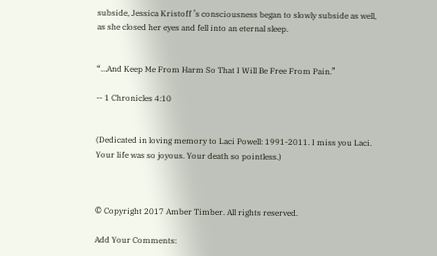subside, Jessica Kristoff ’s consciousness began to slowly subside as well, as she closed her eyes and fell into an eternal sleep.


“…And Keep Me From Harm So That I Will Be Free From Pain.”

-- 1 Chronicles 4:10


(Dedicated in loving memory to Laci Powell: 1991-2011. I miss you Laci. Your life was so joyous. Your death so pointless.)



© Copyright 2017 Amber Timber. All rights reserved.

Add Your Comments: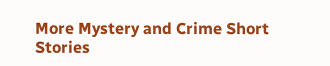More Mystery and Crime Short Stories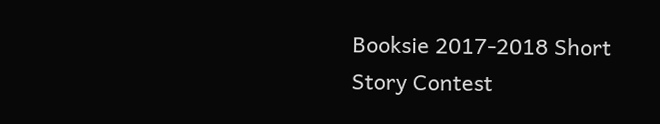Booksie 2017-2018 Short Story Contest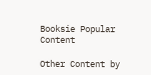Booksie Popular Content

Other Content by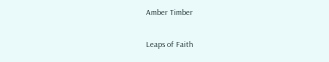Amber Timber

Leaps of Faith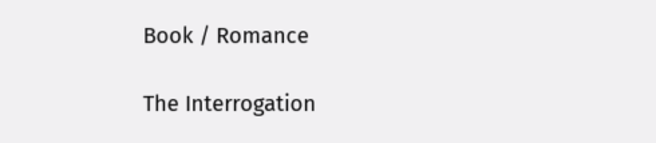Book / Romance

The Interrogation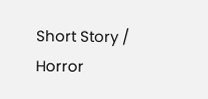Short Story / Horror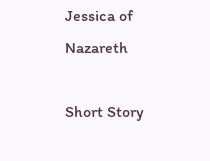Jessica of Nazareth

Short Story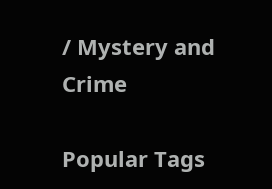/ Mystery and Crime

Popular Tags